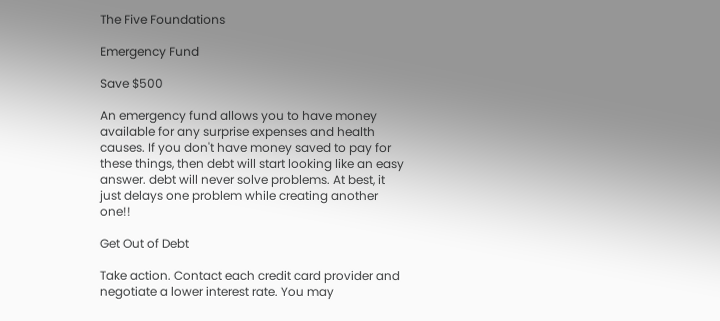The Five Foundations

Emergency Fund

Save $500

An emergency fund allows you to have money available for any surprise expenses and health causes. If you don't have money saved to pay for these things, then debt will start looking like an easy answer. debt will never solve problems. At best, it just delays one problem while creating another one!!

Get Out of Debt

Take action. Contact each credit card provider and negotiate a lower interest rate. You may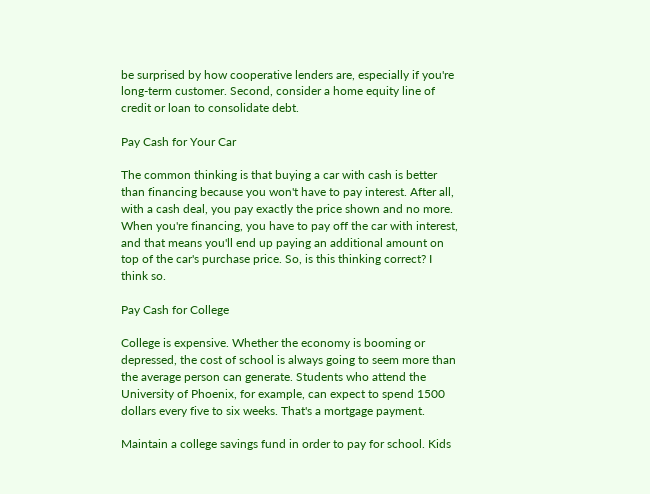be surprised by how cooperative lenders are, especially if you're long-term customer. Second, consider a home equity line of credit or loan to consolidate debt.

Pay Cash for Your Car

The common thinking is that buying a car with cash is better than financing because you won't have to pay interest. After all, with a cash deal, you pay exactly the price shown and no more. When you're financing, you have to pay off the car with interest, and that means you'll end up paying an additional amount on top of the car's purchase price. So, is this thinking correct? I think so.

Pay Cash for College

College is expensive. Whether the economy is booming or depressed, the cost of school is always going to seem more than the average person can generate. Students who attend the University of Phoenix, for example, can expect to spend 1500 dollars every five to six weeks. That's a mortgage payment.

Maintain a college savings fund in order to pay for school. Kids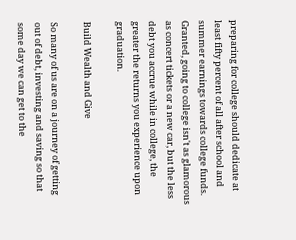preparing for college should dedicate at least fifty percent of all after school and summer earnings towards college funds. Granted, going to college isn't as glamorous as concert tickets or a new car, but the less debt you accrue while in college, the greater the returns you experience upon graduation.

Build Wealth and Give

So many of us are on a journey of getting out of debt, investing and saving so that some day we can get to the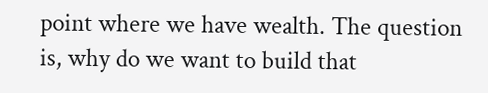point where we have wealth. The question is, why do we want to build that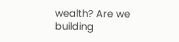wealth? Are we building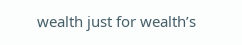wealth just for wealth’s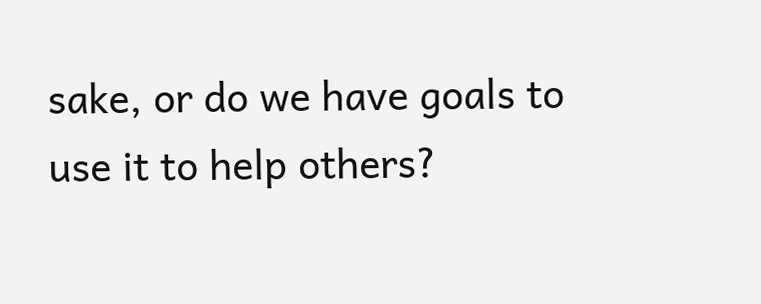sake, or do we have goals to use it to help others?